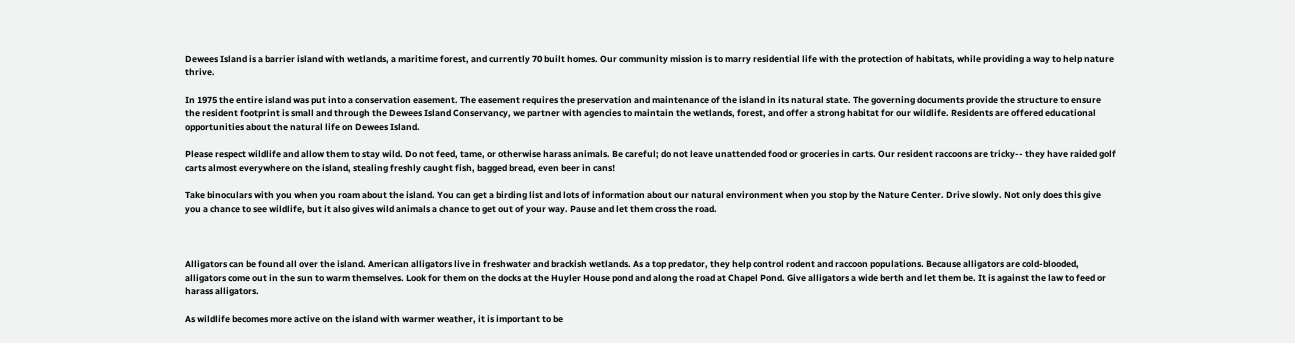Dewees Island is a barrier island with wetlands, a maritime forest, and currently 70 built homes. Our community mission is to marry residential life with the protection of habitats, while providing a way to help nature thrive.

In 1975 the entire island was put into a conservation easement. The easement requires the preservation and maintenance of the island in its natural state. The governing documents provide the structure to ensure the resident footprint is small and through the Dewees Island Conservancy, we partner with agencies to maintain the wetlands, forest, and offer a strong habitat for our wildlife. Residents are offered educational opportunities about the natural life on Dewees Island.

Please respect wildlife and allow them to stay wild. Do not feed, tame, or otherwise harass animals. Be careful; do not leave unattended food or groceries in carts. Our resident raccoons are tricky-- they have raided golf carts almost everywhere on the island, stealing freshly caught fish, bagged bread, even beer in cans!

Take binoculars with you when you roam about the island. You can get a birding list and lots of information about our natural environment when you stop by the Nature Center. Drive slowly. Not only does this give you a chance to see wildlife, but it also gives wild animals a chance to get out of your way. Pause and let them cross the road.



Alligators can be found all over the island. American alligators live in freshwater and brackish wetlands. As a top predator, they help control rodent and raccoon populations. Because alligators are cold-blooded, alligators come out in the sun to warm themselves. Look for them on the docks at the Huyler House pond and along the road at Chapel Pond. Give alligators a wide berth and let them be. It is against the law to feed or harass alligators.

As wildlife becomes more active on the island with warmer weather, it is important to be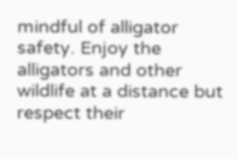mindful of alligator safety. Enjoy the alligators and other wildlife at a distance but respect their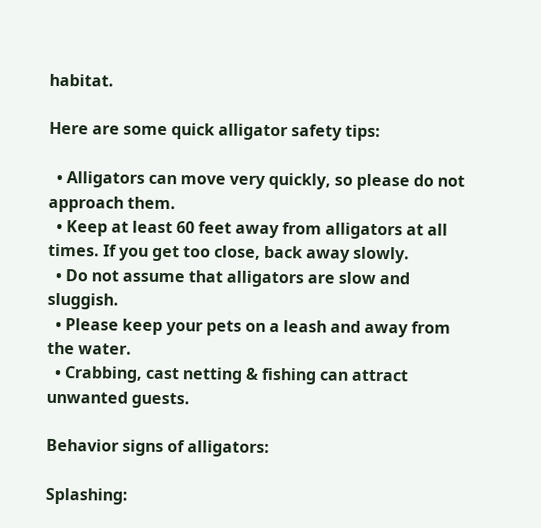habitat.

Here are some quick alligator safety tips:

  • Alligators can move very quickly, so please do not approach them.
  • Keep at least 60 feet away from alligators at all times. If you get too close, back away slowly.
  • Do not assume that alligators are slow and sluggish.
  • Please keep your pets on a leash and away from the water.
  • Crabbing, cast netting & fishing can attract unwanted guests.

Behavior signs of alligators:

Splashing: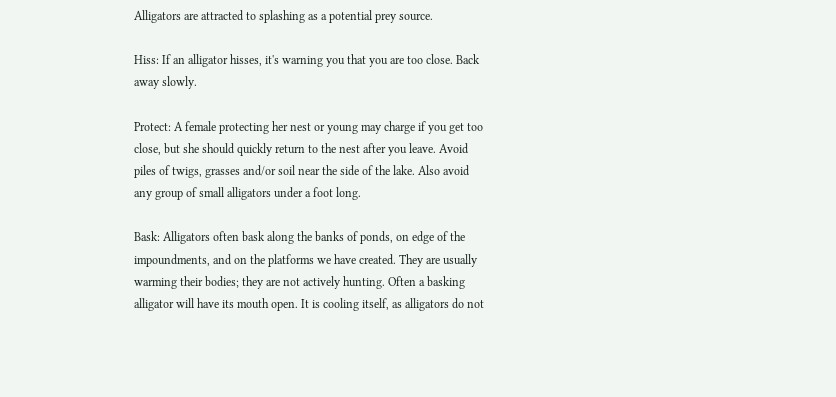Alligators are attracted to splashing as a potential prey source.

Hiss: If an alligator hisses, it's warning you that you are too close. Back away slowly.

Protect: A female protecting her nest or young may charge if you get too close, but she should quickly return to the nest after you leave. Avoid piles of twigs, grasses and/or soil near the side of the lake. Also avoid any group of small alligators under a foot long.

Bask: Alligators often bask along the banks of ponds, on edge of the impoundments, and on the platforms we have created. They are usually warming their bodies; they are not actively hunting. Often a basking alligator will have its mouth open. It is cooling itself, as alligators do not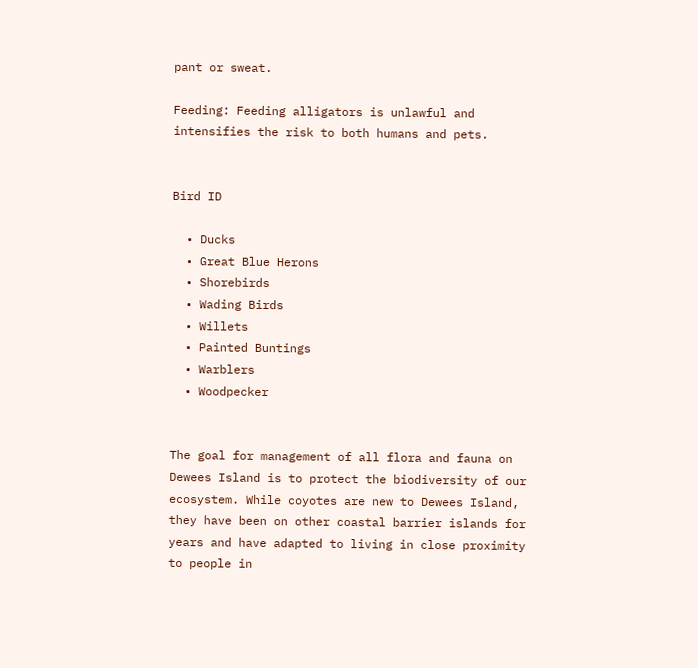pant or sweat.

Feeding: Feeding alligators is unlawful and intensifies the risk to both humans and pets.


Bird ID

  • Ducks
  • Great Blue Herons
  • Shorebirds
  • Wading Birds
  • Willets
  • Painted Buntings
  • Warblers
  • Woodpecker


The goal for management of all flora and fauna on Dewees Island is to protect the biodiversity of our ecosystem. While coyotes are new to Dewees Island, they have been on other coastal barrier islands for years and have adapted to living in close proximity to people in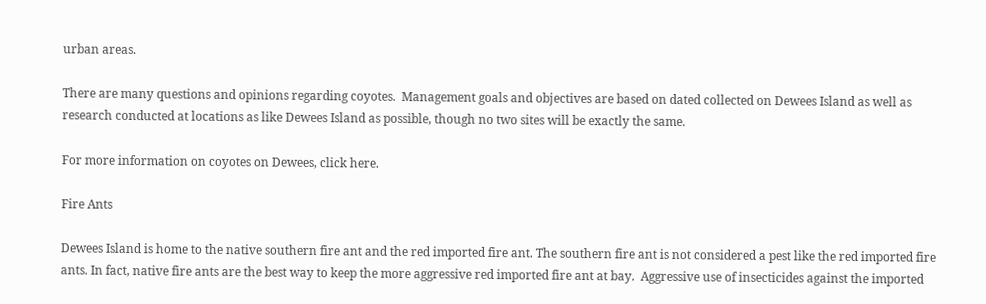urban areas.

There are many questions and opinions regarding coyotes.  Management goals and objectives are based on dated collected on Dewees Island as well as research conducted at locations as like Dewees Island as possible, though no two sites will be exactly the same.

For more information on coyotes on Dewees, click here.

Fire Ants

Dewees Island is home to the native southern fire ant and the red imported fire ant. The southern fire ant is not considered a pest like the red imported fire ants. In fact, native fire ants are the best way to keep the more aggressive red imported fire ant at bay.  Aggressive use of insecticides against the imported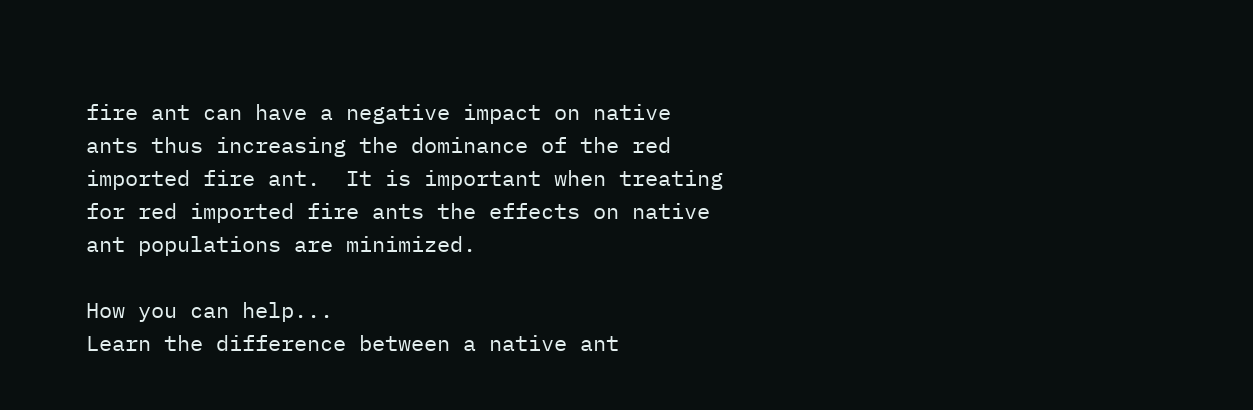fire ant can have a negative impact on native ants thus increasing the dominance of the red imported fire ant.  It is important when treating for red imported fire ants the effects on native ant populations are minimized.

How you can help...
Learn the difference between a native ant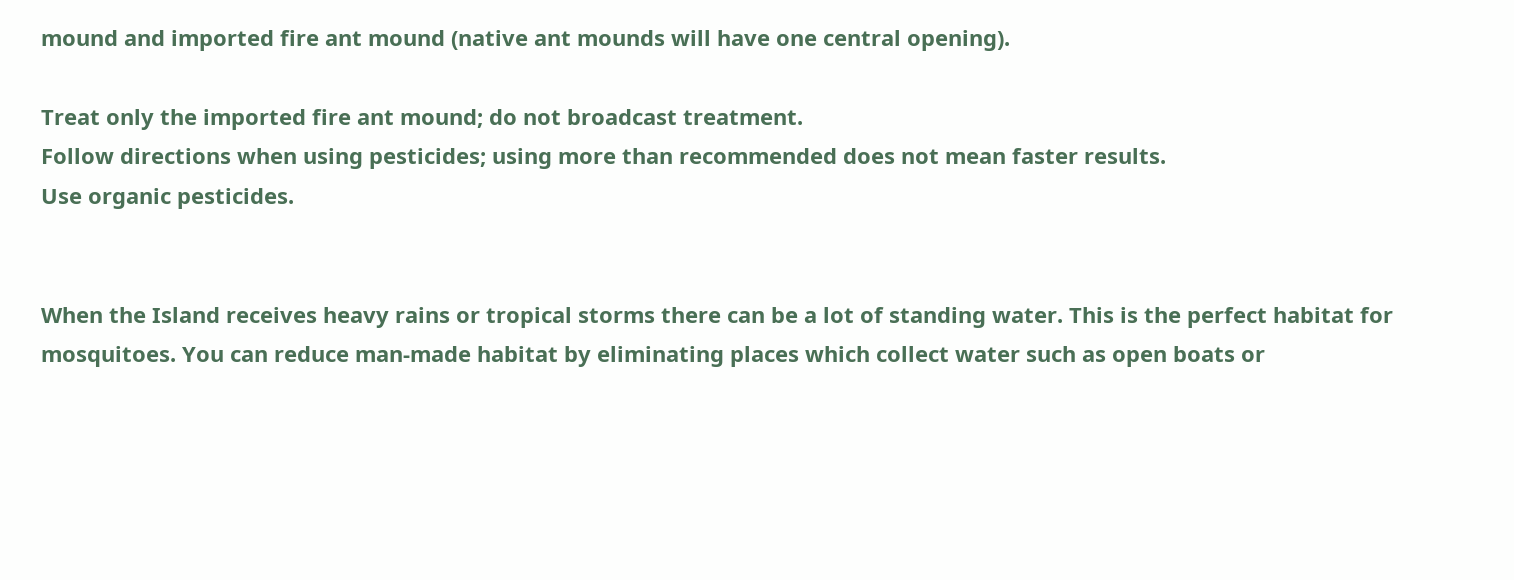mound and imported fire ant mound (native ant mounds will have one central opening).

Treat only the imported fire ant mound; do not broadcast treatment.
Follow directions when using pesticides; using more than recommended does not mean faster results.
Use organic pesticides.


When the Island receives heavy rains or tropical storms there can be a lot of standing water. This is the perfect habitat for mosquitoes. You can reduce man-made habitat by eliminating places which collect water such as open boats or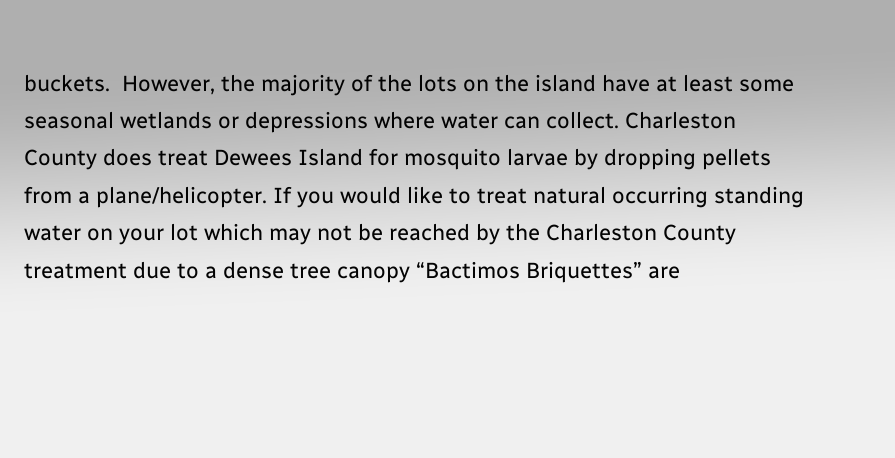buckets.  However, the majority of the lots on the island have at least some seasonal wetlands or depressions where water can collect. Charleston County does treat Dewees Island for mosquito larvae by dropping pellets from a plane/helicopter. If you would like to treat natural occurring standing water on your lot which may not be reached by the Charleston County treatment due to a dense tree canopy “Bactimos Briquettes” are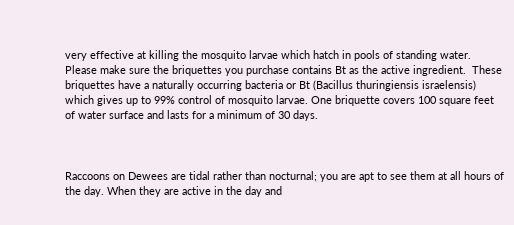very effective at killing the mosquito larvae which hatch in pools of standing water.  Please make sure the briquettes you purchase contains Bt as the active ingredient.  These briquettes have a naturally occurring bacteria or Bt (Bacillus thuringiensis israelensis) which gives up to 99% control of mosquito larvae. One briquette covers 100 square feet of water surface and lasts for a minimum of 30 days.



Raccoons on Dewees are tidal rather than nocturnal; you are apt to see them at all hours of the day. When they are active in the day and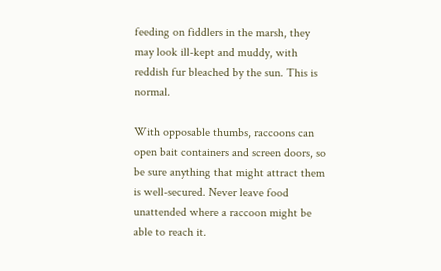feeding on fiddlers in the marsh, they may look ill-kept and muddy, with reddish fur bleached by the sun. This is normal.

With opposable thumbs, raccoons can open bait containers and screen doors, so be sure anything that might attract them is well-secured. Never leave food unattended where a raccoon might be able to reach it.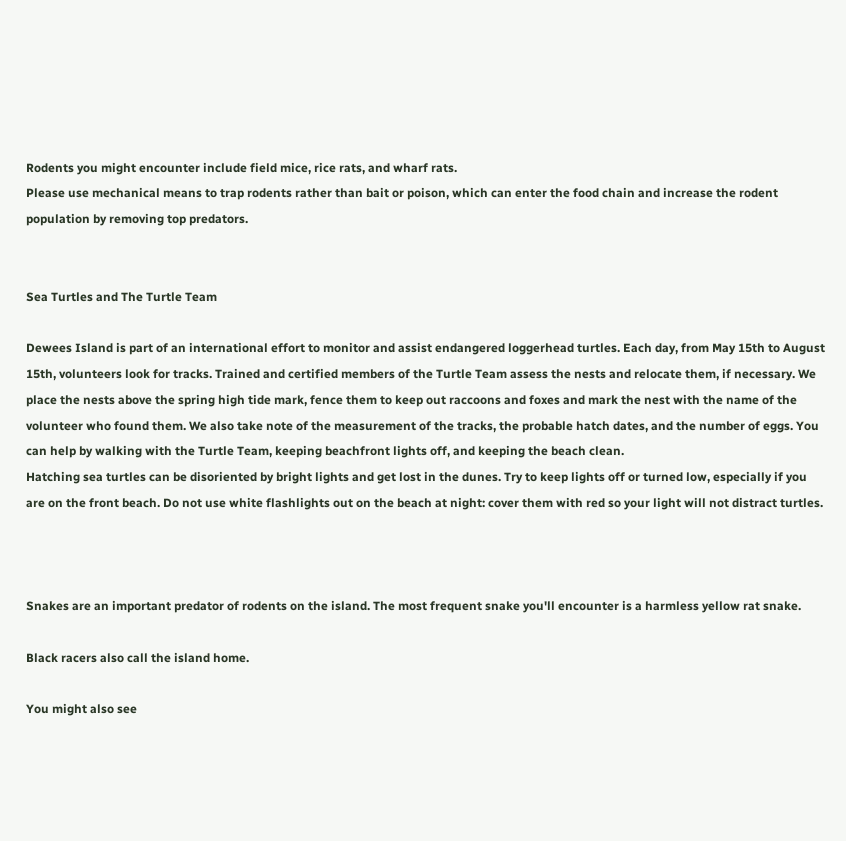Rodents you might encounter include field mice, rice rats, and wharf rats.
Please use mechanical means to trap rodents rather than bait or poison, which can enter the food chain and increase the rodent population by removing top predators.


Sea Turtles and The Turtle Team

Dewees Island is part of an international effort to monitor and assist endangered loggerhead turtles. Each day, from May 15th to August 15th, volunteers look for tracks. Trained and certified members of the Turtle Team assess the nests and relocate them, if necessary. We place the nests above the spring high tide mark, fence them to keep out raccoons and foxes and mark the nest with the name of the volunteer who found them. We also take note of the measurement of the tracks, the probable hatch dates, and the number of eggs. You can help by walking with the Turtle Team, keeping beachfront lights off, and keeping the beach clean.
Hatching sea turtles can be disoriented by bright lights and get lost in the dunes. Try to keep lights off or turned low, especially if you are on the front beach. Do not use white flashlights out on the beach at night: cover them with red so your light will not distract turtles.



Snakes are an important predator of rodents on the island. The most frequent snake you'll encounter is a harmless yellow rat snake.

Black racers also call the island home.

You might also see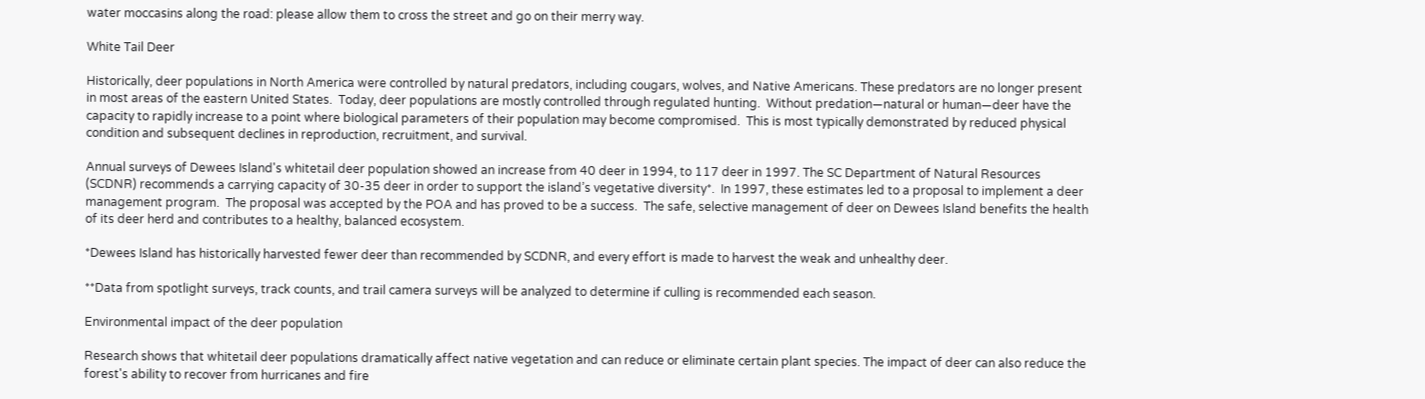water moccasins along the road: please allow them to cross the street and go on their merry way.

White Tail Deer

Historically, deer populations in North America were controlled by natural predators, including cougars, wolves, and Native Americans. These predators are no longer present in most areas of the eastern United States.  Today, deer populations are mostly controlled through regulated hunting.  Without predation—natural or human—deer have the capacity to rapidly increase to a point where biological parameters of their population may become compromised.  This is most typically demonstrated by reduced physical condition and subsequent declines in reproduction, recruitment, and survival.

Annual surveys of Dewees Island's whitetail deer population showed an increase from 40 deer in 1994, to 117 deer in 1997. The SC Department of Natural Resources (SCDNR) recommends a carrying capacity of 30-35 deer in order to support the island’s vegetative diversity*.  In 1997, these estimates led to a proposal to implement a deer management program.  The proposal was accepted by the POA and has proved to be a success.  The safe, selective management of deer on Dewees Island benefits the health of its deer herd and contributes to a healthy, balanced ecosystem.

*Dewees Island has historically harvested fewer deer than recommended by SCDNR, and every effort is made to harvest the weak and unhealthy deer.

**Data from spotlight surveys, track counts, and trail camera surveys will be analyzed to determine if culling is recommended each season.

Environmental impact of the deer population

Research shows that whitetail deer populations dramatically affect native vegetation and can reduce or eliminate certain plant species. The impact of deer can also reduce the forest's ability to recover from hurricanes and fire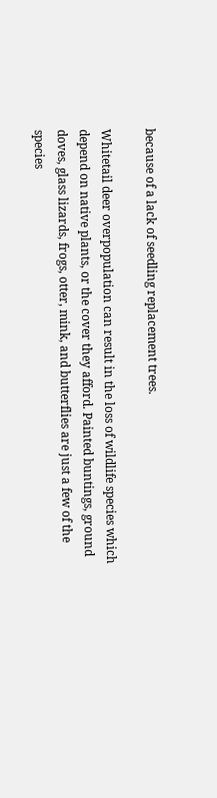because of a lack of seedling replacement trees.

Whitetail deer overpopulation can result in the loss of wildlife species which depend on native plants, or the cover they afford. Painted buntings, ground doves, glass lizards, frogs, otter, mink, and butterflies are just a few of the species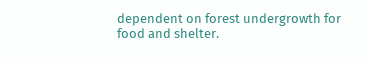dependent on forest undergrowth for food and shelter.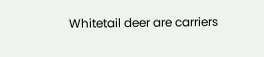Whitetail deer are carriers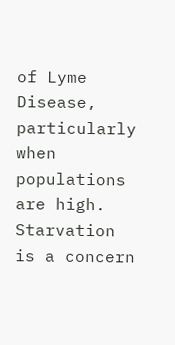of Lyme Disease, particularly when populations are high. Starvation is a concern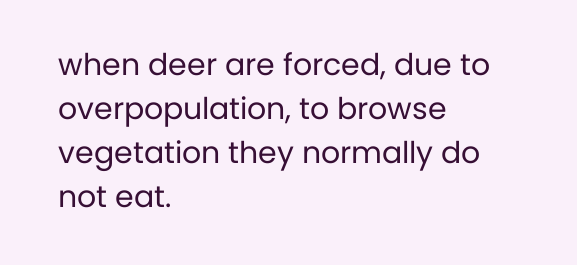when deer are forced, due to overpopulation, to browse vegetation they normally do not eat.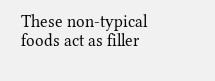These non-typical foods act as filler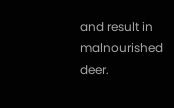and result in malnourished deer.